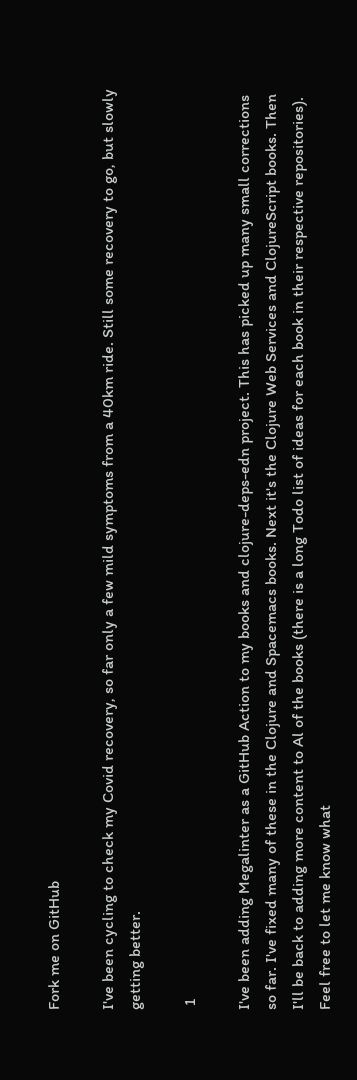Fork me on GitHub

I've been cycling to check my Covid recovery, so far only a few mild symptoms from a 40km ride. Still some recovery to go, but slowly getting better.

 1

I've been adding Megalinter as a GitHub Action to my books and clojure-deps-edn project. This has picked up many small corrections so far. I've fixed many of these in the Clojure and Spacemacs books. Next it's the Clojure Web Services and ClojureScript books. Then I'll be back to adding more content to Al of the books (there is a long Todo list of ideas for each book in their respective repositories). Feel free to let me know what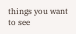things you want to see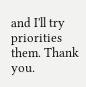and I'll try priorities them. Thank you.